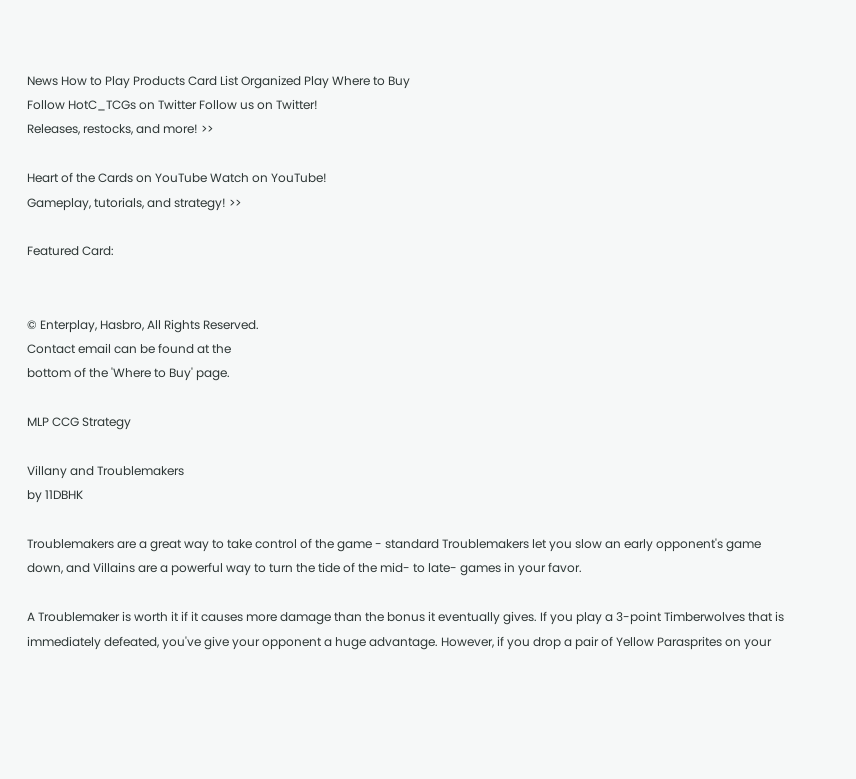News How to Play Products Card List Organized Play Where to Buy
Follow HotC_TCGs on Twitter Follow us on Twitter!
Releases, restocks, and more! >>

Heart of the Cards on YouTube Watch on YouTube!
Gameplay, tutorials, and strategy! >>

Featured Card:


© Enterplay, Hasbro, All Rights Reserved.
Contact email can be found at the
bottom of the 'Where to Buy' page.

MLP CCG Strategy

Villany and Troublemakers
by 11DBHK

Troublemakers are a great way to take control of the game - standard Troublemakers let you slow an early opponent's game down, and Villains are a powerful way to turn the tide of the mid- to late- games in your favor.

A Troublemaker is worth it if it causes more damage than the bonus it eventually gives. If you play a 3-point Timberwolves that is immediately defeated, you've give your opponent a huge advantage. However, if you drop a pair of Yellow Parasprites on your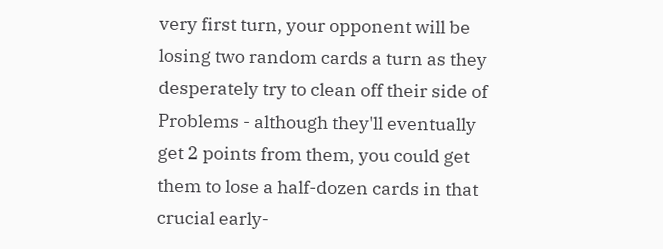very first turn, your opponent will be losing two random cards a turn as they desperately try to clean off their side of Problems - although they'll eventually get 2 points from them, you could get them to lose a half-dozen cards in that crucial early-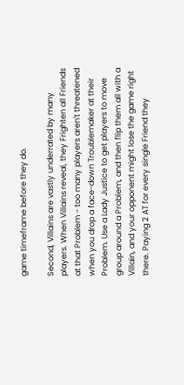game timeframe before they do.

Second, Villains are vastly underrated by many players. When Villains reveal, they Frighten all Friends at that Problem - too many players aren't threatened when you drop a face-down Troublemaker at their Problem. Use a Lady Justice to get players to move group around a Problem, and then flip them all with a Villain, and your opponent might lose the game right there. Paying 2 AT for every single Friend they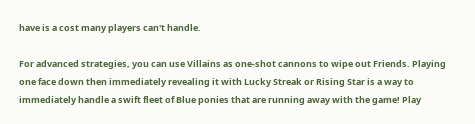have is a cost many players can't handle.

For advanced strategies, you can use Villains as one-shot cannons to wipe out Friends. Playing one face down then immediately revealing it with Lucky Streak or Rising Star is a way to immediately handle a swift fleet of Blue ponies that are running away with the game! Play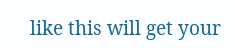like this will get your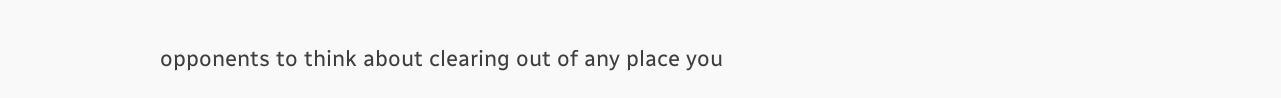opponents to think about clearing out of any place you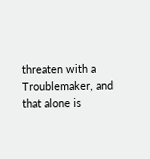threaten with a Troublemaker, and that alone is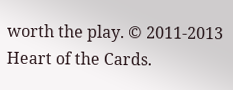worth the play. © 2011-2013 Heart of the Cards.